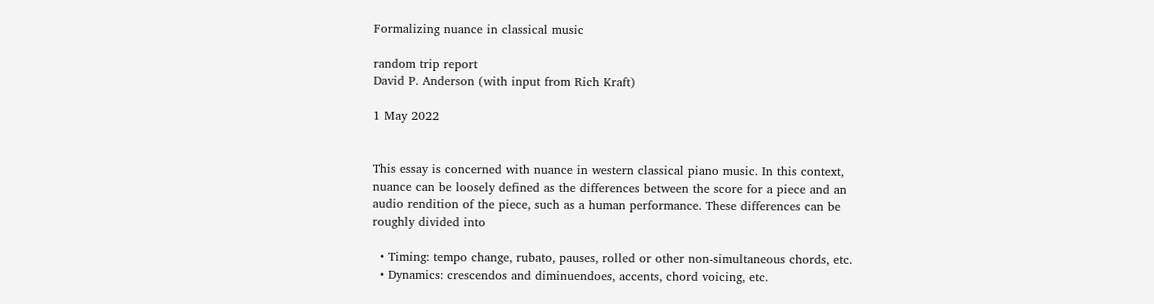Formalizing nuance in classical music

random trip report
David P. Anderson (with input from Rich Kraft)

1 May 2022


This essay is concerned with nuance in western classical piano music. In this context, nuance can be loosely defined as the differences between the score for a piece and an audio rendition of the piece, such as a human performance. These differences can be roughly divided into

  • Timing: tempo change, rubato, pauses, rolled or other non-simultaneous chords, etc.
  • Dynamics: crescendos and diminuendoes, accents, chord voicing, etc.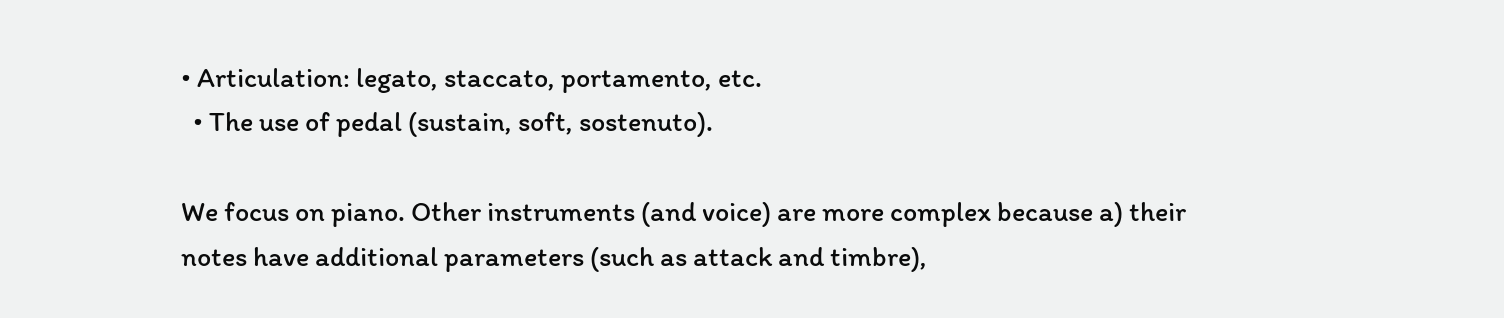• Articulation: legato, staccato, portamento, etc.
  • The use of pedal (sustain, soft, sostenuto).

We focus on piano. Other instruments (and voice) are more complex because a) their notes have additional parameters (such as attack and timbre),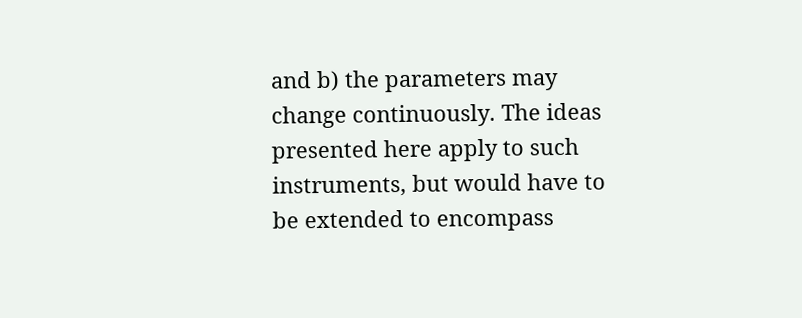and b) the parameters may change continuously. The ideas presented here apply to such instruments, but would have to be extended to encompass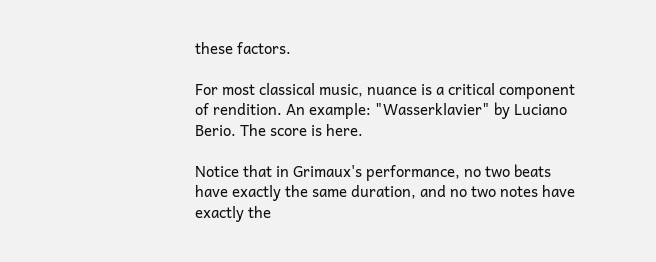these factors.

For most classical music, nuance is a critical component of rendition. An example: "Wasserklavier" by Luciano Berio. The score is here.

Notice that in Grimaux's performance, no two beats have exactly the same duration, and no two notes have exactly the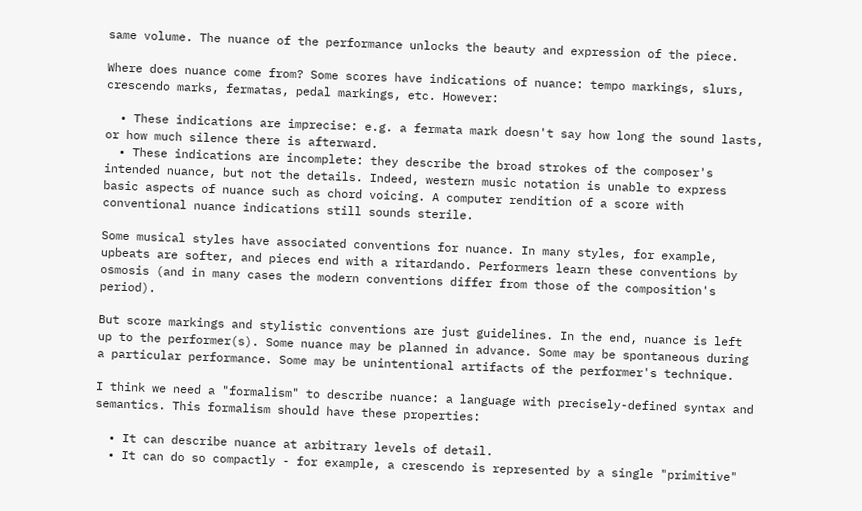same volume. The nuance of the performance unlocks the beauty and expression of the piece.

Where does nuance come from? Some scores have indications of nuance: tempo markings, slurs, crescendo marks, fermatas, pedal markings, etc. However:

  • These indications are imprecise: e.g. a fermata mark doesn't say how long the sound lasts, or how much silence there is afterward.
  • These indications are incomplete: they describe the broad strokes of the composer's intended nuance, but not the details. Indeed, western music notation is unable to express basic aspects of nuance such as chord voicing. A computer rendition of a score with conventional nuance indications still sounds sterile.

Some musical styles have associated conventions for nuance. In many styles, for example, upbeats are softer, and pieces end with a ritardando. Performers learn these conventions by osmosis (and in many cases the modern conventions differ from those of the composition's period).

But score markings and stylistic conventions are just guidelines. In the end, nuance is left up to the performer(s). Some nuance may be planned in advance. Some may be spontaneous during a particular performance. Some may be unintentional artifacts of the performer's technique.

I think we need a "formalism" to describe nuance: a language with precisely-defined syntax and semantics. This formalism should have these properties:

  • It can describe nuance at arbitrary levels of detail.
  • It can do so compactly - for example, a crescendo is represented by a single "primitive"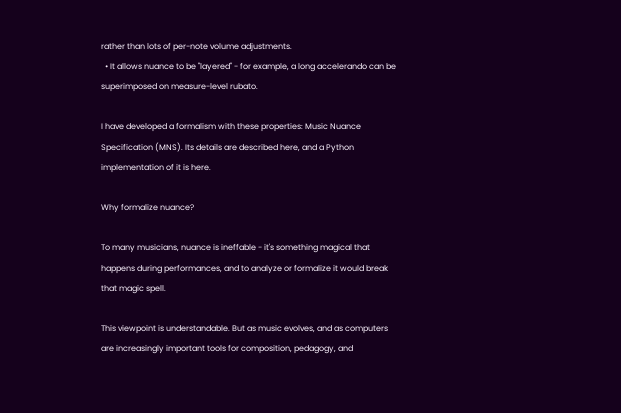rather than lots of per-note volume adjustments.
  • It allows nuance to be "layered" - for example, a long accelerando can be superimposed on measure-level rubato.

I have developed a formalism with these properties: Music Nuance Specification (MNS). Its details are described here, and a Python implementation of it is here.

Why formalize nuance?

To many musicians, nuance is ineffable - it's something magical that happens during performances, and to analyze or formalize it would break that magic spell.

This viewpoint is understandable. But as music evolves, and as computers are increasingly important tools for composition, pedagogy, and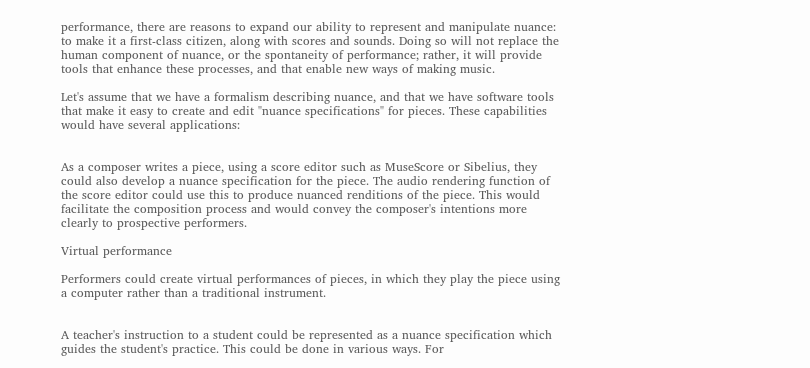performance, there are reasons to expand our ability to represent and manipulate nuance: to make it a first-class citizen, along with scores and sounds. Doing so will not replace the human component of nuance, or the spontaneity of performance; rather, it will provide tools that enhance these processes, and that enable new ways of making music.

Let's assume that we have a formalism describing nuance, and that we have software tools that make it easy to create and edit "nuance specifications" for pieces. These capabilities would have several applications:


As a composer writes a piece, using a score editor such as MuseScore or Sibelius, they could also develop a nuance specification for the piece. The audio rendering function of the score editor could use this to produce nuanced renditions of the piece. This would facilitate the composition process and would convey the composer's intentions more clearly to prospective performers.

Virtual performance

Performers could create virtual performances of pieces, in which they play the piece using a computer rather than a traditional instrument.


A teacher's instruction to a student could be represented as a nuance specification which guides the student's practice. This could be done in various ways. For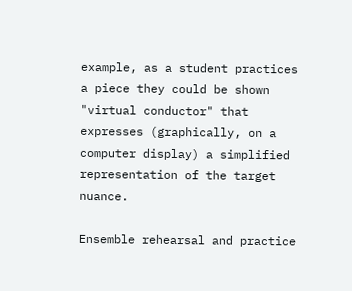example, as a student practices a piece they could be shown "virtual conductor" that expresses (graphically, on a computer display) a simplified representation of the target nuance.

Ensemble rehearsal and practice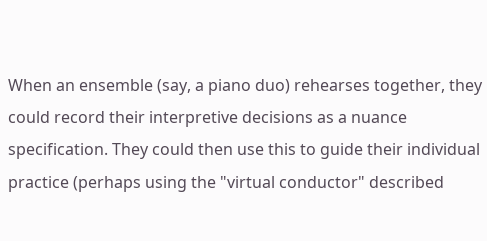When an ensemble (say, a piano duo) rehearses together, they could record their interpretive decisions as a nuance specification. They could then use this to guide their individual practice (perhaps using the "virtual conductor" described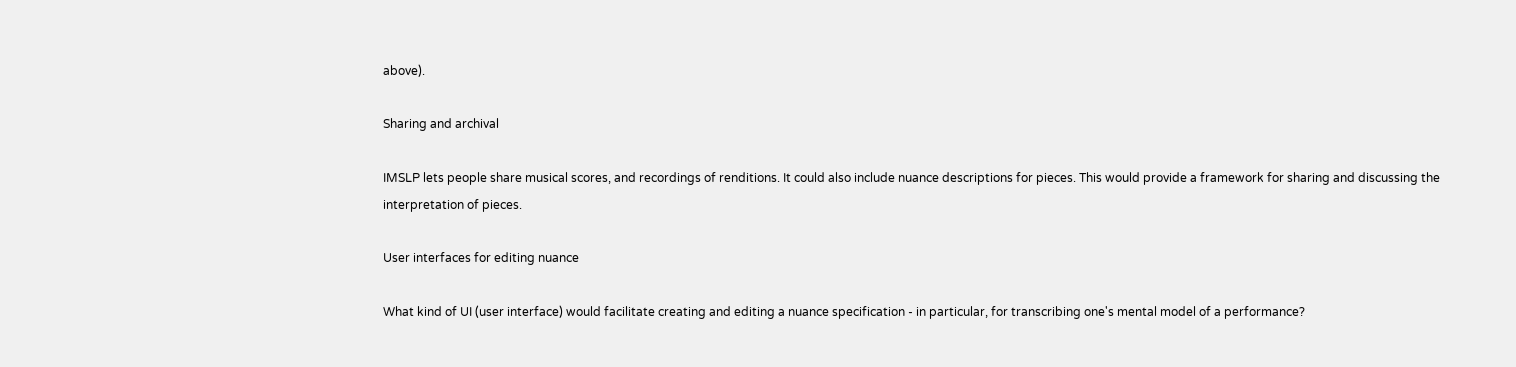above).

Sharing and archival

IMSLP lets people share musical scores, and recordings of renditions. It could also include nuance descriptions for pieces. This would provide a framework for sharing and discussing the interpretation of pieces.

User interfaces for editing nuance

What kind of UI (user interface) would facilitate creating and editing a nuance specification - in particular, for transcribing one's mental model of a performance?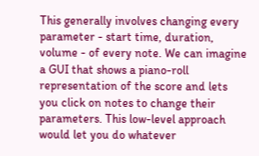This generally involves changing every parameter - start time, duration, volume - of every note. We can imagine a GUI that shows a piano-roll representation of the score and lets you click on notes to change their parameters. This low-level approach would let you do whatever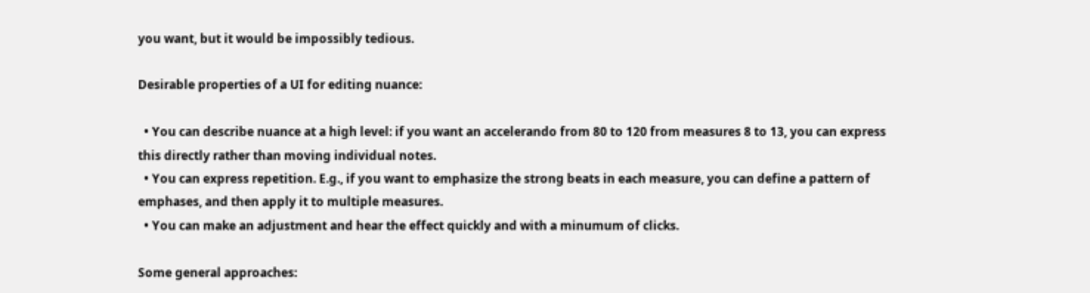you want, but it would be impossibly tedious.

Desirable properties of a UI for editing nuance:

  • You can describe nuance at a high level: if you want an accelerando from 80 to 120 from measures 8 to 13, you can express this directly rather than moving individual notes.
  • You can express repetition. E.g., if you want to emphasize the strong beats in each measure, you can define a pattern of emphases, and then apply it to multiple measures.
  • You can make an adjustment and hear the effect quickly and with a minumum of clicks.

Some general approaches: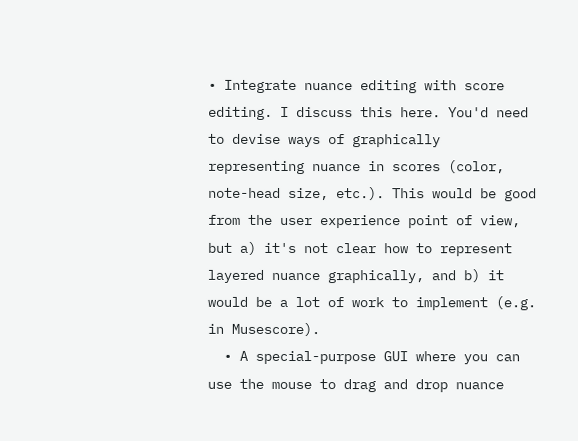• Integrate nuance editing with score editing. I discuss this here. You'd need to devise ways of graphically representing nuance in scores (color, note-head size, etc.). This would be good from the user experience point of view, but a) it's not clear how to represent layered nuance graphically, and b) it would be a lot of work to implement (e.g. in Musescore).
  • A special-purpose GUI where you can use the mouse to drag and drop nuance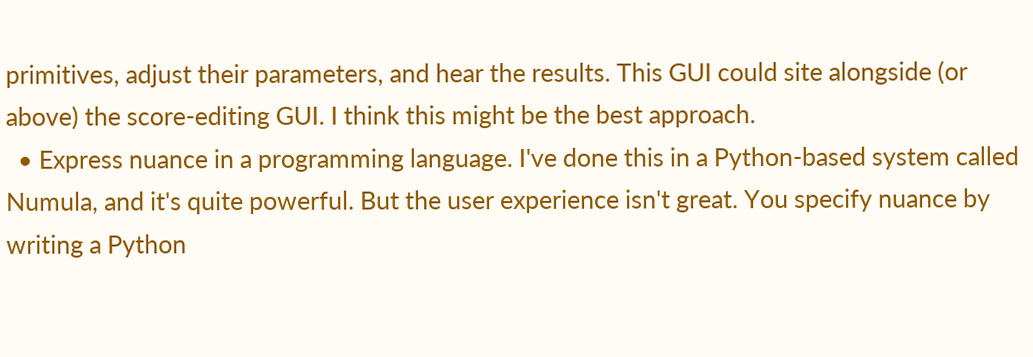primitives, adjust their parameters, and hear the results. This GUI could site alongside (or above) the score-editing GUI. I think this might be the best approach.
  • Express nuance in a programming language. I've done this in a Python-based system called Numula, and it's quite powerful. But the user experience isn't great. You specify nuance by writing a Python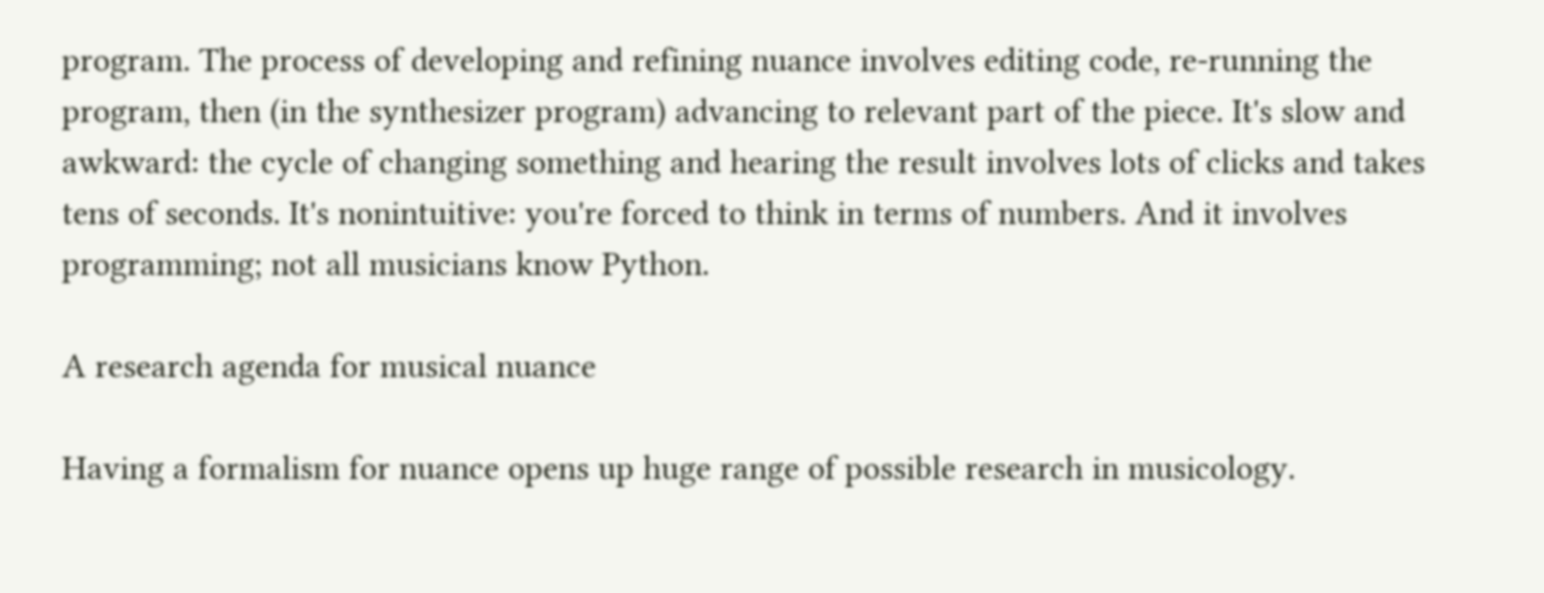program. The process of developing and refining nuance involves editing code, re-running the program, then (in the synthesizer program) advancing to relevant part of the piece. It's slow and awkward: the cycle of changing something and hearing the result involves lots of clicks and takes tens of seconds. It's nonintuitive: you're forced to think in terms of numbers. And it involves programming; not all musicians know Python.

A research agenda for musical nuance

Having a formalism for nuance opens up huge range of possible research in musicology.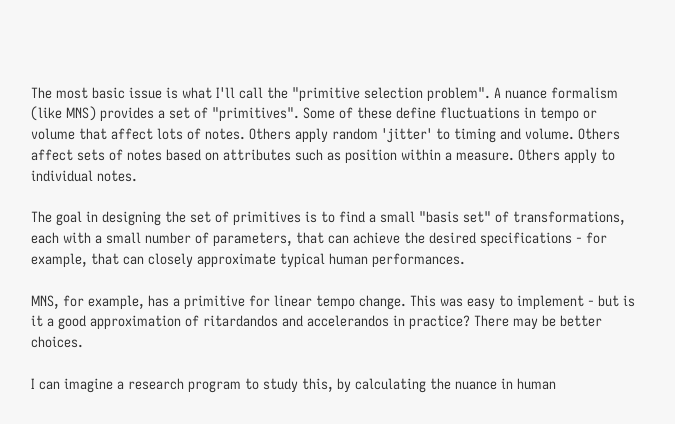The most basic issue is what I'll call the "primitive selection problem". A nuance formalism (like MNS) provides a set of "primitives". Some of these define fluctuations in tempo or volume that affect lots of notes. Others apply random 'jitter' to timing and volume. Others affect sets of notes based on attributes such as position within a measure. Others apply to individual notes.

The goal in designing the set of primitives is to find a small "basis set" of transformations, each with a small number of parameters, that can achieve the desired specifications - for example, that can closely approximate typical human performances.

MNS, for example, has a primitive for linear tempo change. This was easy to implement - but is it a good approximation of ritardandos and accelerandos in practice? There may be better choices.

I can imagine a research program to study this, by calculating the nuance in human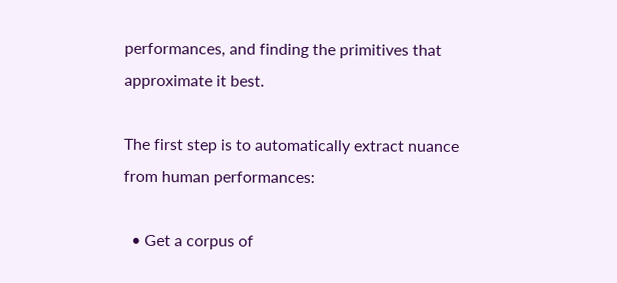performances, and finding the primitives that approximate it best.

The first step is to automatically extract nuance from human performances:

  • Get a corpus of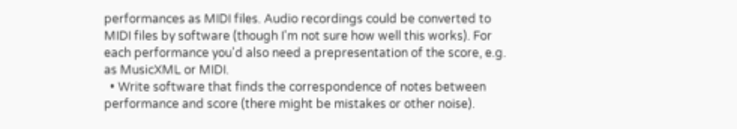performances as MIDI files. Audio recordings could be converted to MIDI files by software (though I'm not sure how well this works). For each performance you'd also need a prepresentation of the score, e.g. as MusicXML or MIDI.
  • Write software that finds the correspondence of notes between performance and score (there might be mistakes or other noise).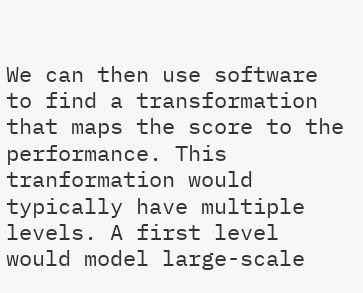We can then use software to find a transformation that maps the score to the performance. This tranformation would typically have multiple levels. A first level would model large-scale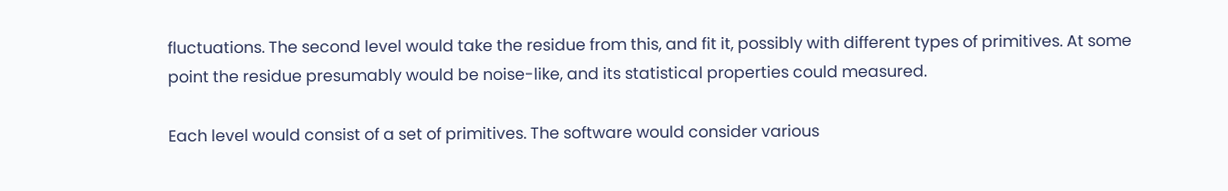fluctuations. The second level would take the residue from this, and fit it, possibly with different types of primitives. At some point the residue presumably would be noise-like, and its statistical properties could measured.

Each level would consist of a set of primitives. The software would consider various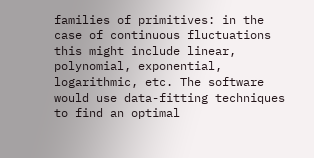families of primitives: in the case of continuous fluctuations this might include linear, polynomial, exponential, logarithmic, etc. The software would use data-fitting techniques to find an optimal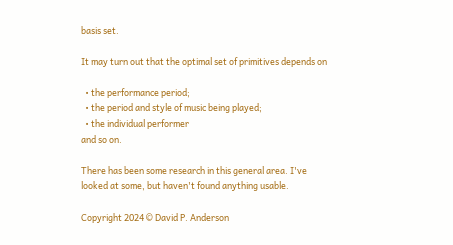basis set.

It may turn out that the optimal set of primitives depends on

  • the performance period;
  • the period and style of music being played;
  • the individual performer
and so on.

There has been some research in this general area. I've looked at some, but haven't found anything usable.

Copyright 2024 © David P. Anderson